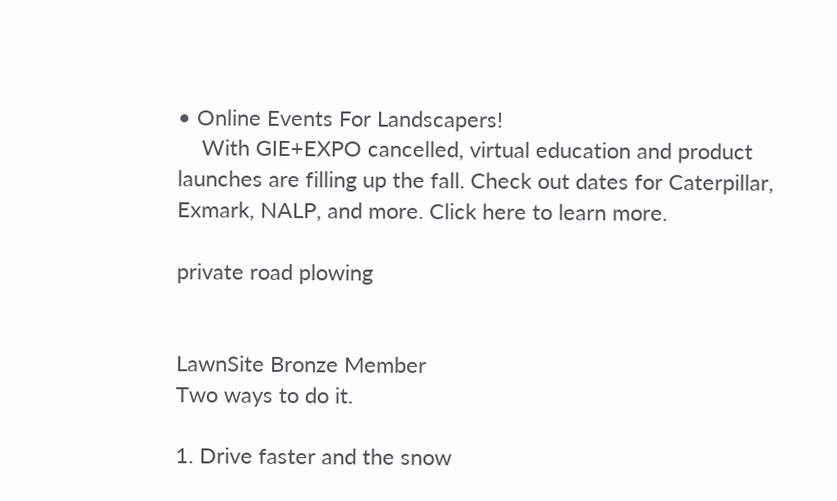• Online Events For Landscapers!
    With GIE+EXPO cancelled, virtual education and product launches are filling up the fall. Check out dates for Caterpillar, Exmark, NALP, and more. Click here to learn more.

private road plowing


LawnSite Bronze Member
Two ways to do it.

1. Drive faster and the snow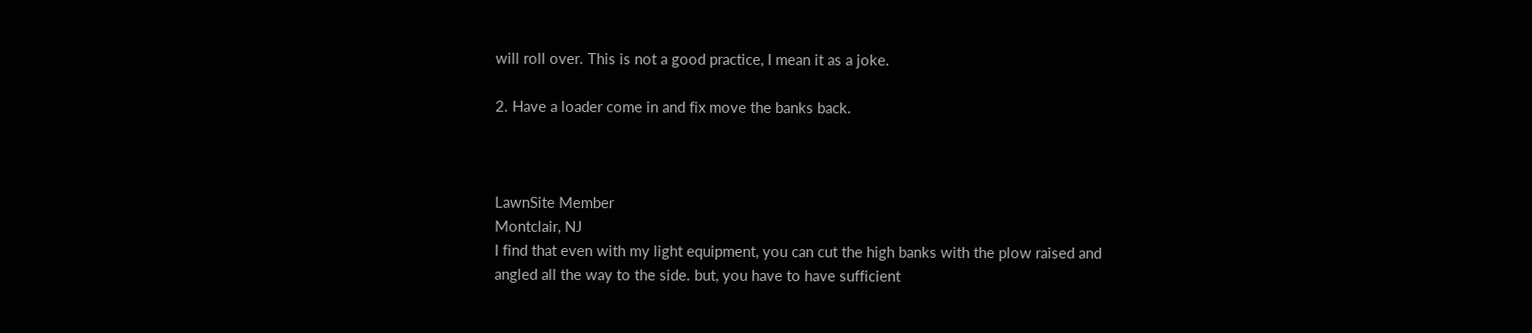will roll over. This is not a good practice, I mean it as a joke.

2. Have a loader come in and fix move the banks back.



LawnSite Member
Montclair, NJ
I find that even with my light equipment, you can cut the high banks with the plow raised and angled all the way to the side. but, you have to have sufficient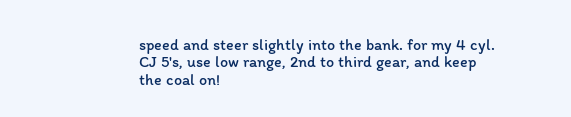speed and steer slightly into the bank. for my 4 cyl. CJ 5's, use low range, 2nd to third gear, and keep the coal on!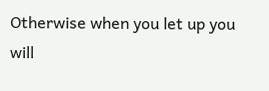Otherwise when you let up you will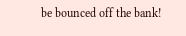be bounced off the bank!